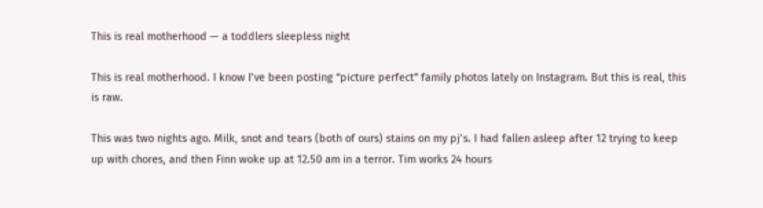This is real motherhood — a toddlers sleepless night

This is real motherhood. I know I’ve been posting “picture perfect” family photos lately on Instagram. But this is real, this is raw.

This was two nights ago. Milk, snot and tears (both of ours) stains on my pj’s. I had fallen asleep after 12 trying to keep up with chores, and then Finn woke up at 12.50 am in a terror. Tim works 24 hours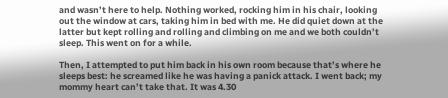and wasn’t here to help. Nothing worked, rocking him in his chair, looking out the window at cars, taking him in bed with me. He did quiet down at the latter but kept rolling and rolling and climbing on me and we both couldn’t sleep. This went on for a while.

Then, I attempted to put him back in his own room because that’s where he sleeps best: he screamed like he was having a panick attack. I went back; my mommy heart can’t take that. It was 4.30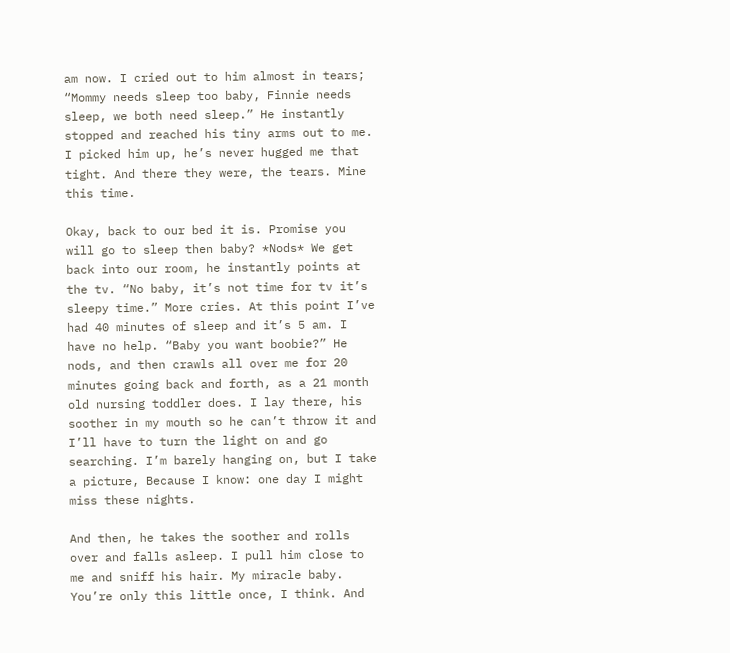am now. I cried out to him almost in tears; “Mommy needs sleep too baby, Finnie needs sleep, we both need sleep.” He instantly stopped and reached his tiny arms out to me. I picked him up, he’s never hugged me that tight. And there they were, the tears. Mine this time.

Okay, back to our bed it is. Promise you will go to sleep then baby? *Nods* We get back into our room, he instantly points at the tv. “No baby, it’s not time for tv it’s sleepy time.” More cries. At this point I’ve had 40 minutes of sleep and it’s 5 am. I have no help. “Baby you want boobie?” He nods, and then crawls all over me for 20 minutes going back and forth, as a 21 month old nursing toddler does. I lay there, his soother in my mouth so he can’t throw it and I’ll have to turn the light on and go searching. I’m barely hanging on, but I take a picture, Because I know: one day I might miss these nights.

And then, he takes the soother and rolls over and falls asleep. I pull him close to me and sniff his hair. My miracle baby. You’re only this little once, I think. And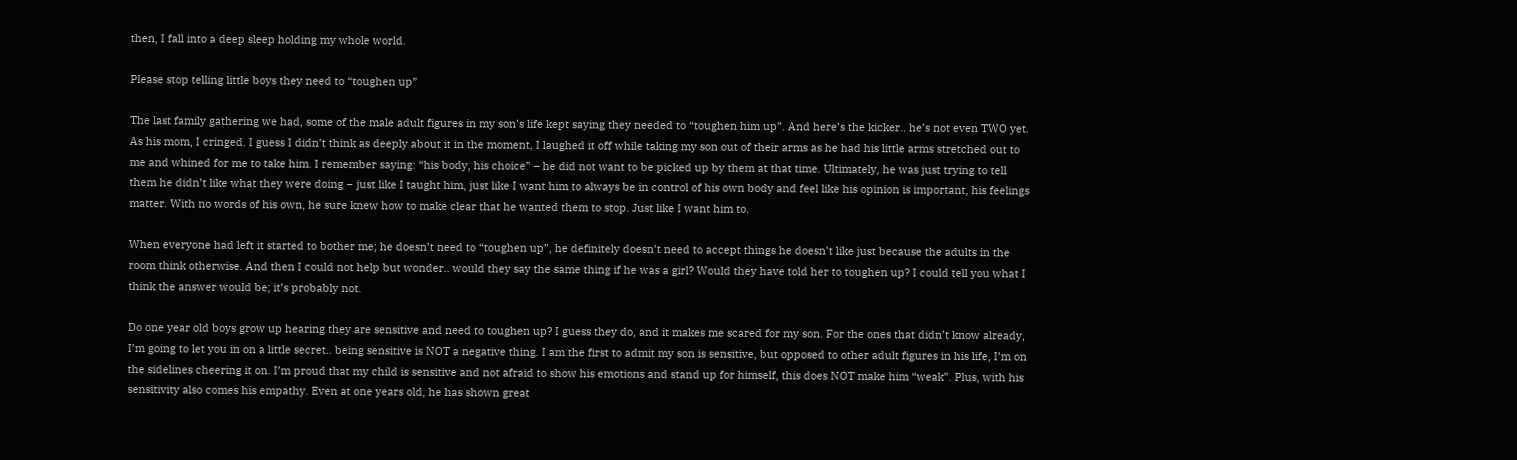then, I fall into a deep sleep holding my whole world.

Please stop telling little boys they need to “toughen up”

The last family gathering we had, some of the male adult figures in my son’s life kept saying they needed to “toughen him up”. And here’s the kicker.. he’s not even TWO yet. As his mom, I cringed. I guess I didn’t think as deeply about it in the moment, I laughed it off while taking my son out of their arms as he had his little arms stretched out to me and whined for me to take him. I remember saying: “his body, his choice” – he did not want to be picked up by them at that time. Ultimately, he was just trying to tell them he didn’t like what they were doing − just like I taught him, just like I want him to always be in control of his own body and feel like his opinion is important, his feelings matter. With no words of his own, he sure knew how to make clear that he wanted them to stop. Just like I want him to.

When everyone had left it started to bother me; he doesn’t need to “toughen up”, he definitely doesn’t need to accept things he doesn’t like just because the adults in the room think otherwise. And then I could not help but wonder.. would they say the same thing if he was a girl? Would they have told her to toughen up? I could tell you what I think the answer would be; it’s probably not.

Do one year old boys grow up hearing they are sensitive and need to toughen up? I guess they do, and it makes me scared for my son. For the ones that didn’t know already, I’m going to let you in on a little secret.. being sensitive is NOT a negative thing. I am the first to admit my son is sensitive, but opposed to other adult figures in his life, I’m on the sidelines cheering it on. I’m proud that my child is sensitive and not afraid to show his emotions and stand up for himself, this does NOT make him “weak”. Plus, with his sensitivity also comes his empathy. Even at one years old, he has shown great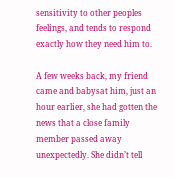sensitivity to other peoples feelings, and tends to respond exactly how they need him to.

A few weeks back, my friend came and babysat him, just an hour earlier, she had gotten the news that a close family member passed away unexpectedly. She didn’t tell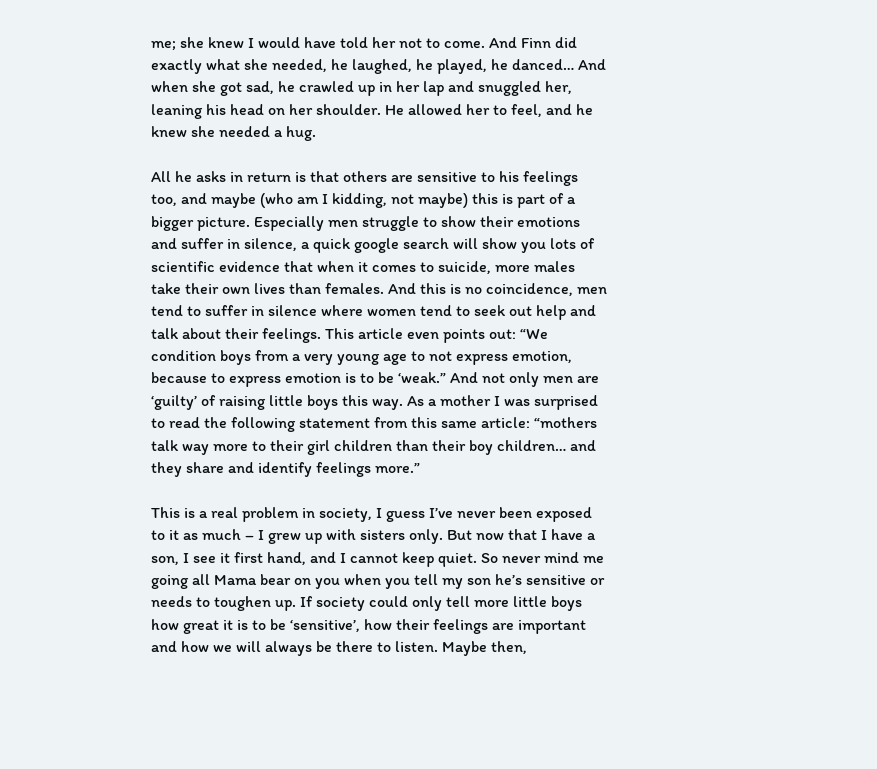me; she knew I would have told her not to come. And Finn did exactly what she needed, he laughed, he played, he danced… And when she got sad, he crawled up in her lap and snuggled her, leaning his head on her shoulder. He allowed her to feel, and he knew she needed a hug.

All he asks in return is that others are sensitive to his feelings too, and maybe (who am I kidding, not maybe) this is part of a bigger picture. Especially men struggle to show their emotions and suffer in silence, a quick google search will show you lots of scientific evidence that when it comes to suicide, more males take their own lives than females. And this is no coincidence, men tend to suffer in silence where women tend to seek out help and talk about their feelings. This article even points out: “We condition boys from a very young age to not express emotion, because to express emotion is to be ‘weak.” And not only men are ‘guilty’ of raising little boys this way. As a mother I was surprised to read the following statement from this same article: “mothers talk way more to their girl children than their boy children… and they share and identify feelings more.”

This is a real problem in society, I guess I’ve never been exposed to it as much – I grew up with sisters only. But now that I have a son, I see it first hand, and I cannot keep quiet. So never mind me going all Mama bear on you when you tell my son he’s sensitive or needs to toughen up. If society could only tell more little boys how great it is to be ‘sensitive’, how their feelings are important and how we will always be there to listen. Maybe then,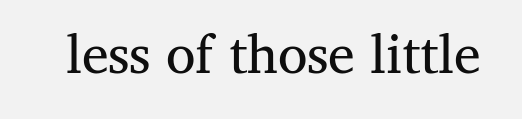less of those little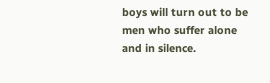boys will turn out to be men who suffer alone and in silence.